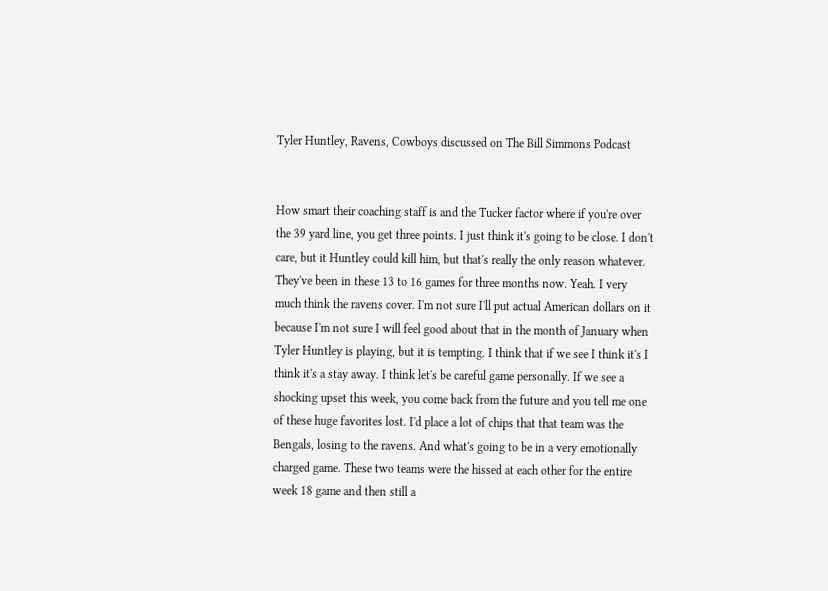Tyler Huntley, Ravens, Cowboys discussed on The Bill Simmons Podcast


How smart their coaching staff is and the Tucker factor where if you're over the 39 yard line, you get three points. I just think it's going to be close. I don't care, but it Huntley could kill him, but that's really the only reason whatever. They've been in these 13 to 16 games for three months now. Yeah. I very much think the ravens cover. I'm not sure I'll put actual American dollars on it because I'm not sure I will feel good about that in the month of January when Tyler Huntley is playing, but it is tempting. I think that if we see I think it's I think it's a stay away. I think let's be careful game personally. If we see a shocking upset this week, you come back from the future and you tell me one of these huge favorites lost. I'd place a lot of chips that that team was the Bengals, losing to the ravens. And what's going to be in a very emotionally charged game. These two teams were the hissed at each other for the entire week 18 game and then still a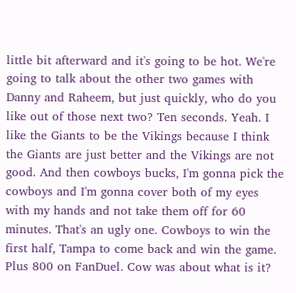little bit afterward and it's going to be hot. We're going to talk about the other two games with Danny and Raheem, but just quickly, who do you like out of those next two? Ten seconds. Yeah. I like the Giants to be the Vikings because I think the Giants are just better and the Vikings are not good. And then cowboys bucks, I'm gonna pick the cowboys and I'm gonna cover both of my eyes with my hands and not take them off for 60 minutes. That's an ugly one. Cowboys to win the first half, Tampa to come back and win the game. Plus 800 on FanDuel. Cow was about what is it?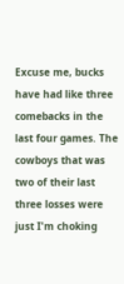Excuse me, bucks have had like three comebacks in the last four games. The cowboys that was two of their last three losses were just I'm choking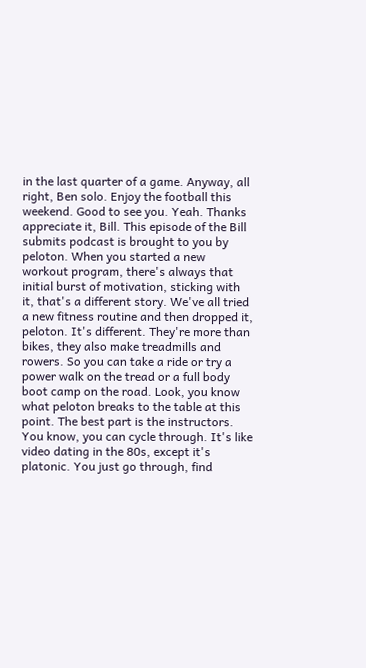in the last quarter of a game. Anyway, all right, Ben solo. Enjoy the football this weekend. Good to see you. Yeah. Thanks appreciate it, Bill. This episode of the Bill submits podcast is brought to you by peloton. When you started a new workout program, there's always that initial burst of motivation, sticking with it, that's a different story. We've all tried a new fitness routine and then dropped it, peloton. It's different. They're more than bikes, they also make treadmills and rowers. So you can take a ride or try a power walk on the tread or a full body boot camp on the road. Look, you know what peloton breaks to the table at this point. The best part is the instructors. You know, you can cycle through. It's like video dating in the 80s, except it's platonic. You just go through, find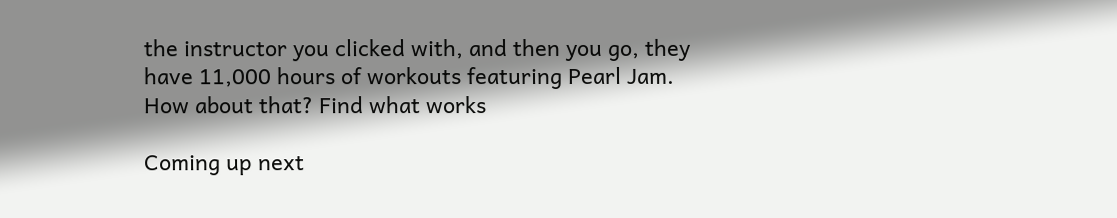the instructor you clicked with, and then you go, they have 11,000 hours of workouts featuring Pearl Jam. How about that? Find what works

Coming up next